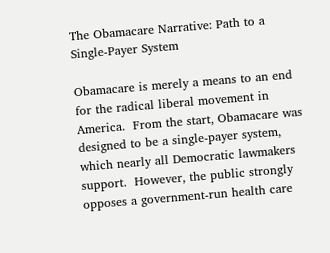The Obamacare Narrative: Path to a Single-Payer System

Obamacare is merely a means to an end for the radical liberal movement in America.  From the start, Obamacare was designed to be a single-payer system, which nearly all Democratic lawmakers support.  However, the public strongly opposes a government-run health care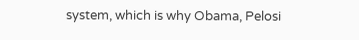system, which is why Obama, Pelosi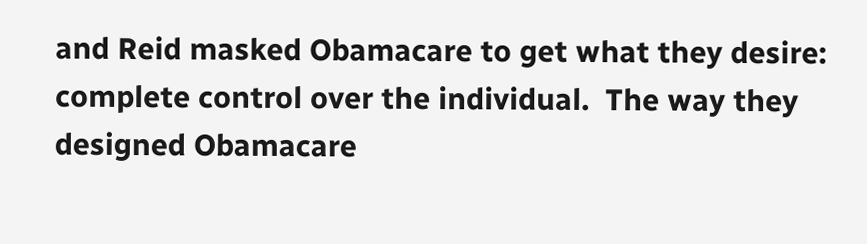and Reid masked Obamacare to get what they desire: complete control over the individual.  The way they designed Obamacare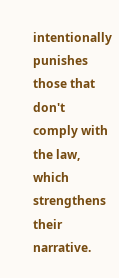intentionally punishes those that don't comply with the law, which strengthens their narrative.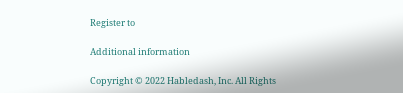Register to

Additional information

Copyright © 2022 Habledash, Inc. All Rights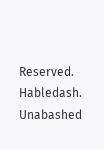Reserved.
Habledash. Unabashed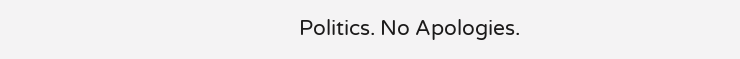Politics. No Apologies.